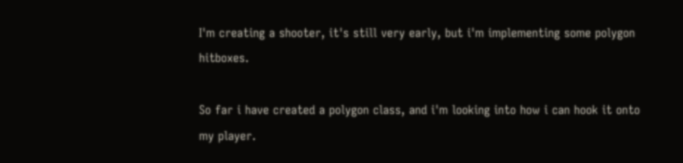I'm creating a shooter, it's still very early, but i'm implementing some polygon hitboxes.

So far i have created a polygon class, and i'm looking into how i can hook it onto my player.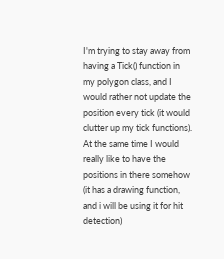I'm trying to stay away from having a Tick() function in my polygon class, and I would rather not update the position every tick (it would clutter up my tick functions). At the same time I would really like to have the positions in there somehow (it has a drawing function, and i will be using it for hit detection)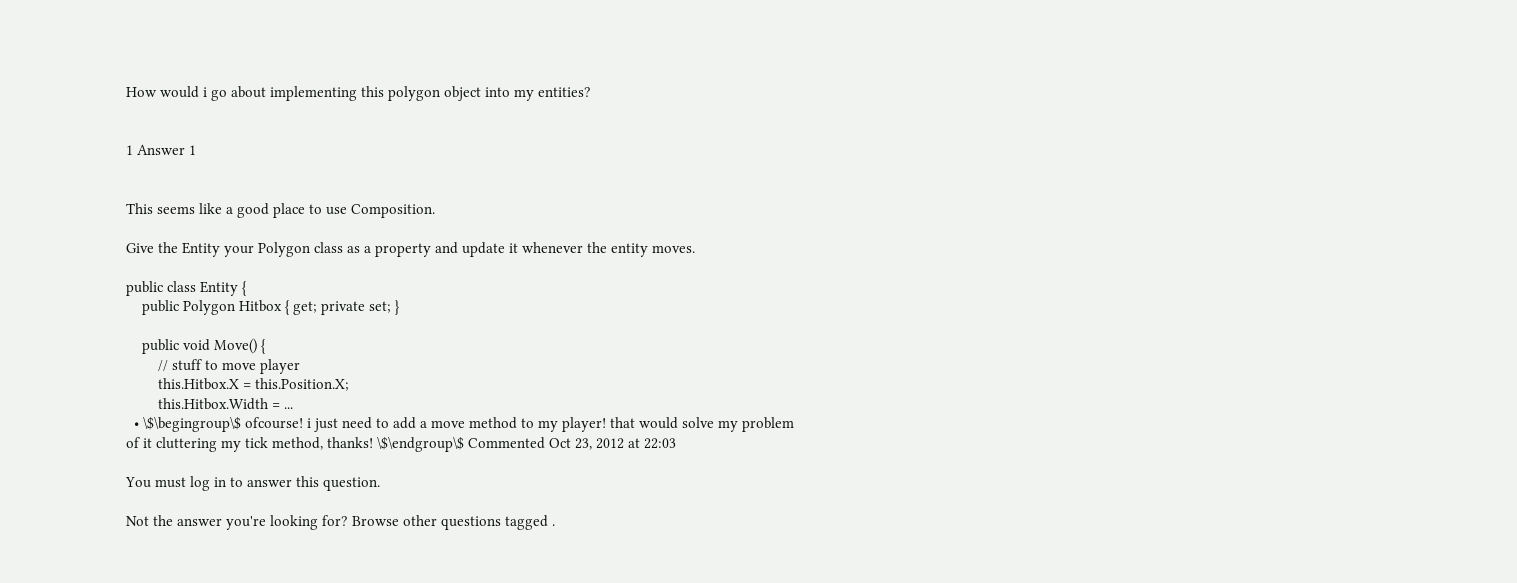How would i go about implementing this polygon object into my entities?


1 Answer 1


This seems like a good place to use Composition.

Give the Entity your Polygon class as a property and update it whenever the entity moves.

public class Entity {
    public Polygon Hitbox { get; private set; }

    public void Move() {
        // stuff to move player
        this.Hitbox.X = this.Position.X;
        this.Hitbox.Width = ...
  • \$\begingroup\$ ofcourse! i just need to add a move method to my player! that would solve my problem of it cluttering my tick method, thanks! \$\endgroup\$ Commented Oct 23, 2012 at 22:03

You must log in to answer this question.

Not the answer you're looking for? Browse other questions tagged .